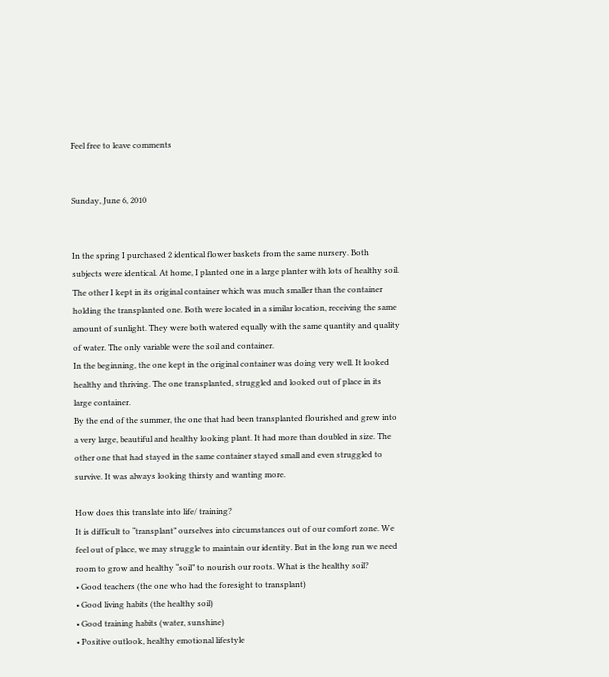Feel free to leave comments


Sunday, June 6, 2010


In the spring I purchased 2 identical flower baskets from the same nursery. Both subjects were identical. At home, I planted one in a large planter with lots of healthy soil. The other I kept in its original container which was much smaller than the container holding the transplanted one. Both were located in a similar location, receiving the same amount of sunlight. They were both watered equally with the same quantity and quality of water. The only variable were the soil and container.
In the beginning, the one kept in the original container was doing very well. It looked healthy and thriving. The one transplanted, struggled and looked out of place in its large container.
By the end of the summer, the one that had been transplanted flourished and grew into a very large, beautiful and healthy looking plant. It had more than doubled in size. The other one that had stayed in the same container stayed small and even struggled to survive. It was always looking thirsty and wanting more.

How does this translate into life/ training?
It is difficult to “transplant” ourselves into circumstances out of our comfort zone. We feel out of place, we may struggle to maintain our identity. But in the long run we need room to grow and healthy “soil” to nourish our roots. What is the healthy soil?
• Good teachers (the one who had the foresight to transplant)
• Good living habits (the healthy soil)
• Good training habits (water, sunshine)
• Positive outlook, healthy emotional lifestyle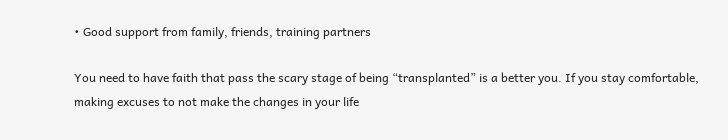• Good support from family, friends, training partners

You need to have faith that pass the scary stage of being “transplanted” is a better you. If you stay comfortable, making excuses to not make the changes in your life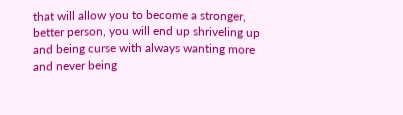that will allow you to become a stronger, better person, you will end up shriveling up and being curse with always wanting more and never being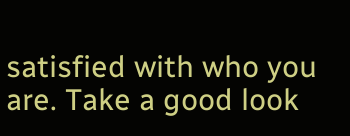satisfied with who you are. Take a good look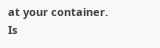at your container. Is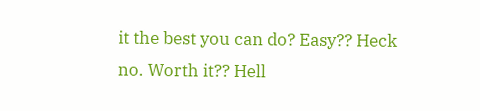it the best you can do? Easy?? Heck no. Worth it?? Hell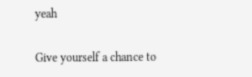yeah

Give yourself a chance to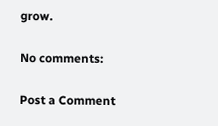grow.

No comments:

Post a Comment